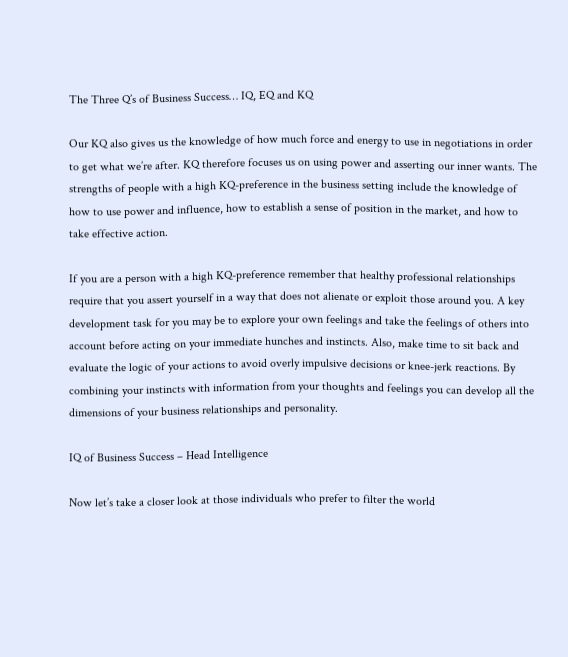The Three Q’s of Business Success… IQ, EQ and KQ

Our KQ also gives us the knowledge of how much force and energy to use in negotiations in order to get what we’re after. KQ therefore focuses us on using power and asserting our inner wants. The strengths of people with a high KQ-preference in the business setting include the knowledge of how to use power and influence, how to establish a sense of position in the market, and how to take effective action.

If you are a person with a high KQ-preference remember that healthy professional relationships require that you assert yourself in a way that does not alienate or exploit those around you. A key development task for you may be to explore your own feelings and take the feelings of others into account before acting on your immediate hunches and instincts. Also, make time to sit back and evaluate the logic of your actions to avoid overly impulsive decisions or knee-jerk reactions. By combining your instincts with information from your thoughts and feelings you can develop all the dimensions of your business relationships and personality.

IQ of Business Success – Head Intelligence

Now let’s take a closer look at those individuals who prefer to filter the world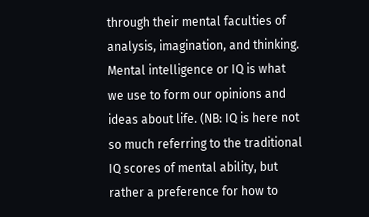through their mental faculties of analysis, imagination, and thinking. Mental intelligence or IQ is what we use to form our opinions and ideas about life. (NB: IQ is here not so much referring to the traditional IQ scores of mental ability, but rather a preference for how to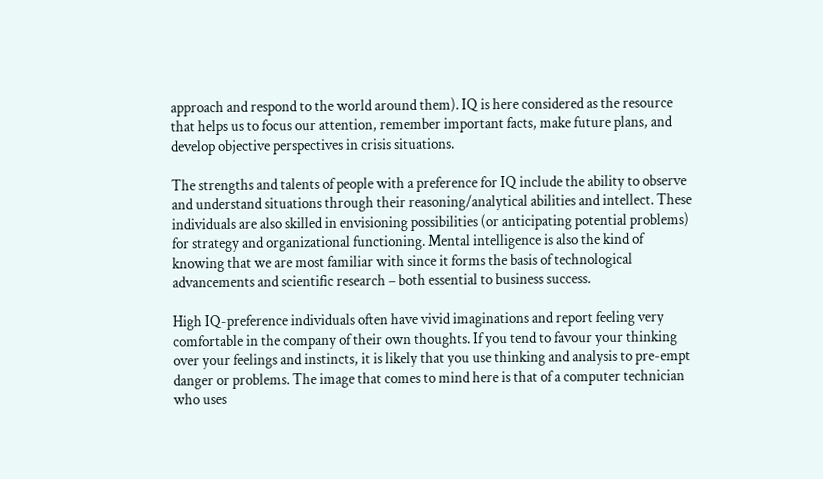approach and respond to the world around them). IQ is here considered as the resource that helps us to focus our attention, remember important facts, make future plans, and develop objective perspectives in crisis situations.

The strengths and talents of people with a preference for IQ include the ability to observe and understand situations through their reasoning/analytical abilities and intellect. These individuals are also skilled in envisioning possibilities (or anticipating potential problems) for strategy and organizational functioning. Mental intelligence is also the kind of knowing that we are most familiar with since it forms the basis of technological advancements and scientific research – both essential to business success.

High IQ-preference individuals often have vivid imaginations and report feeling very comfortable in the company of their own thoughts. If you tend to favour your thinking over your feelings and instincts, it is likely that you use thinking and analysis to pre-empt danger or problems. The image that comes to mind here is that of a computer technician who uses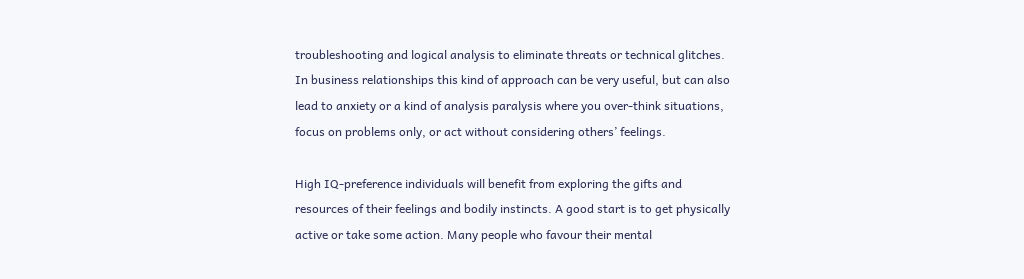troubleshooting and logical analysis to eliminate threats or technical glitches. In business relationships this kind of approach can be very useful, but can also lead to anxiety or a kind of analysis paralysis where you over-think situations, focus on problems only, or act without considering others’ feelings.

High IQ-preference individuals will benefit from exploring the gifts and resources of their feelings and bodily instincts. A good start is to get physically active or take some action. Many people who favour their mental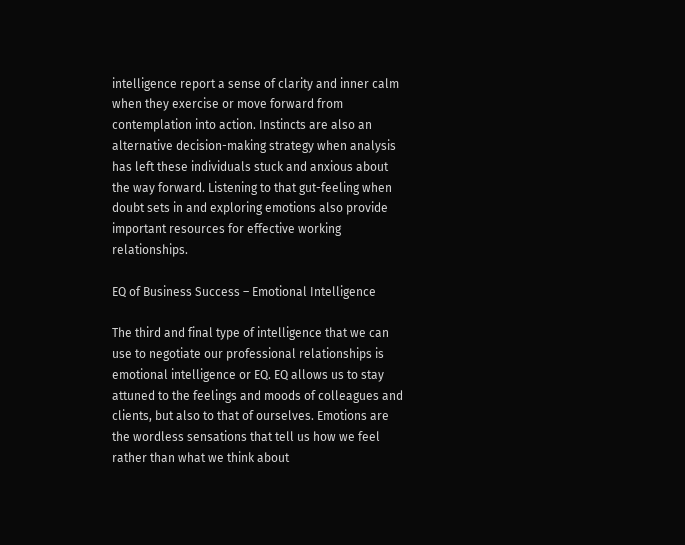intelligence report a sense of clarity and inner calm when they exercise or move forward from contemplation into action. Instincts are also an alternative decision-making strategy when analysis has left these individuals stuck and anxious about the way forward. Listening to that gut-feeling when doubt sets in and exploring emotions also provide important resources for effective working relationships.

EQ of Business Success – Emotional Intelligence

The third and final type of intelligence that we can use to negotiate our professional relationships is emotional intelligence or EQ. EQ allows us to stay attuned to the feelings and moods of colleagues and clients, but also to that of ourselves. Emotions are the wordless sensations that tell us how we feel rather than what we think about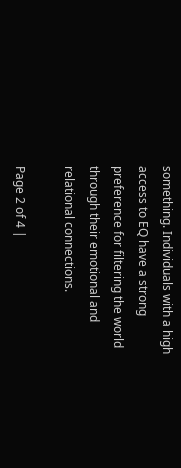something. Individuals with a high access to EQ have a strong preference for filtering the world through their emotional and relational connections.

Page 2 of 4 |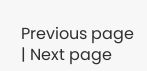Previous page | Next page